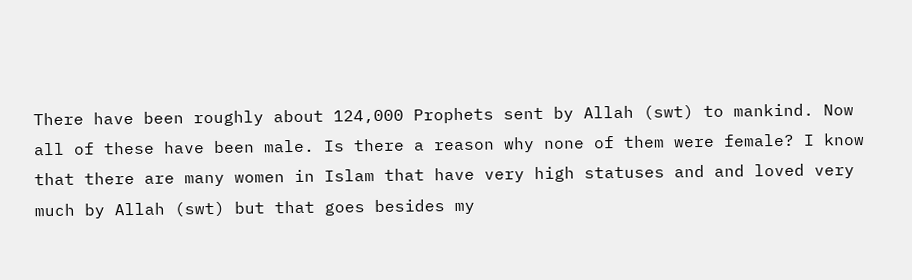There have been roughly about 124,000 Prophets sent by Allah (swt) to mankind. Now all of these have been male. Is there a reason why none of them were female? I know that there are many women in Islam that have very high statuses and and loved very much by Allah (swt) but that goes besides my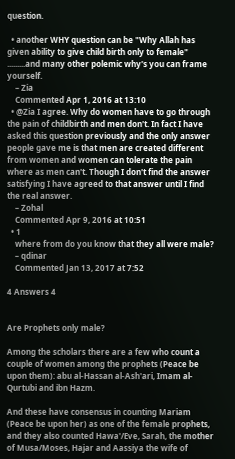question.

  • another WHY question can be "Why Allah has given ability to give child birth only to female" .........and many other polemic why's you can frame yourself.
    – Zia
    Commented Apr 1, 2016 at 13:10
  • @Zia I agree. Why do women have to go through the pain of childbirth and men don't. In fact I have asked this question previously and the only answer people gave me is that men are created different from women and women can tolerate the pain where as men can't. Though I don't find the answer satisfying I have agreed to that answer until I find the real answer.
    – Zohal
    Commented Apr 9, 2016 at 10:51
  • 1
    where from do you know that they all were male?
    – qdinar
    Commented Jan 13, 2017 at 7:52

4 Answers 4


Are Prophets only male?

Among the scholars there are a few who count a couple of women among the prophets (Peace be upon them): abu al-Hassan al-Ash'ari, Imam al-Qurtubi and ibn Hazm.

And these have consensus in counting Mariam (Peace be upon her) as one of the female prophets, and they also counted Hawa'/Eve, Sarah, the mother of Musa/Moses, Hajar and Aassiya the wife of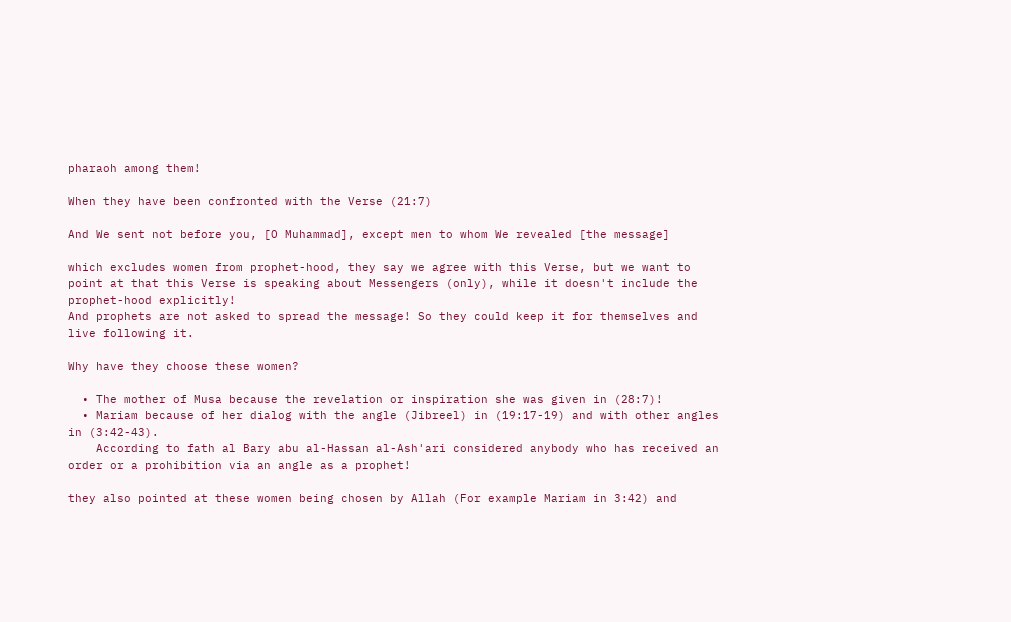pharaoh among them!

When they have been confronted with the Verse (21:7)

And We sent not before you, [O Muhammad], except men to whom We revealed [the message]

which excludes women from prophet-hood, they say we agree with this Verse, but we want to point at that this Verse is speaking about Messengers (only), while it doesn't include the prophet-hood explicitly!
And prophets are not asked to spread the message! So they could keep it for themselves and live following it.

Why have they choose these women?

  • The mother of Musa because the revelation or inspiration she was given in (28:7)!
  • Mariam because of her dialog with the angle (Jibreel) in (19:17-19) and with other angles in (3:42-43).
    According to fath al Bary abu al-Hassan al-Ash'ari considered anybody who has received an order or a prohibition via an angle as a prophet!

they also pointed at these women being chosen by Allah (For example Mariam in 3:42) and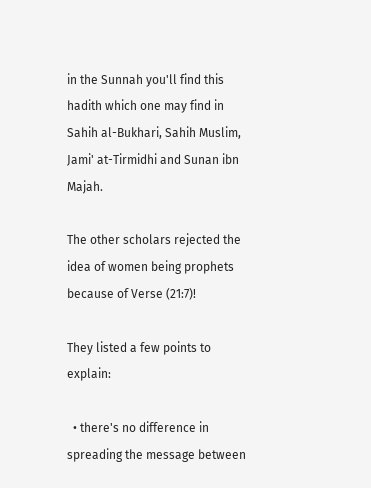in the Sunnah you'll find this hadith which one may find in Sahih al-Bukhari, Sahih Muslim, Jami' at-Tirmidhi and Sunan ibn Majah.

The other scholars rejected the idea of women being prophets because of Verse (21:7)!

They listed a few points to explain:

  • there's no difference in spreading the message between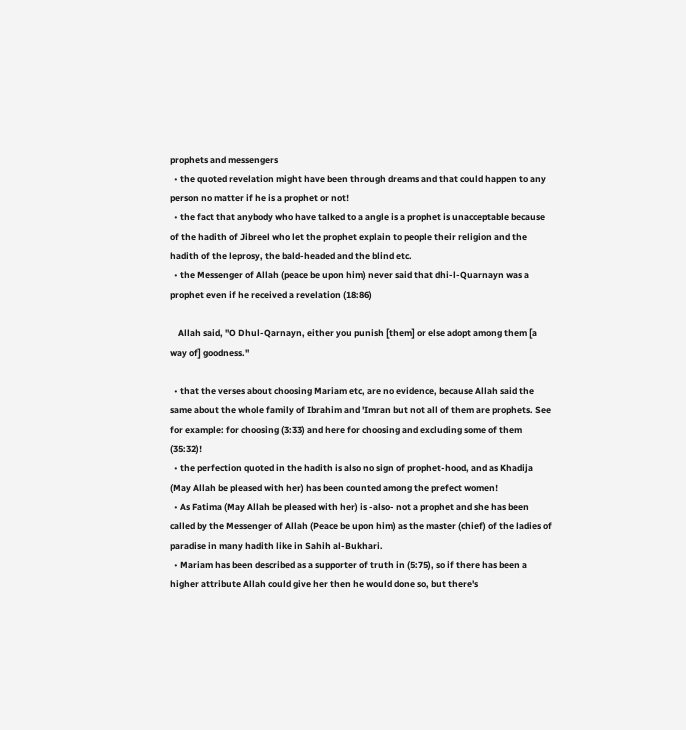prophets and messengers
  • the quoted revelation might have been through dreams and that could happen to any person no matter if he is a prophet or not!
  • the fact that anybody who have talked to a angle is a prophet is unacceptable because of the hadith of Jibreel who let the prophet explain to people their religion and the hadith of the leprosy, the bald-headed and the blind etc.
  • the Messenger of Allah (peace be upon him) never said that dhi-l-Quarnayn was a prophet even if he received a revelation (18:86)

    Allah said, "O Dhul-Qarnayn, either you punish [them] or else adopt among them [a way of] goodness."

  • that the verses about choosing Mariam etc, are no evidence, because Allah said the same about the whole family of Ibrahim and 'Imran but not all of them are prophets. See for example: for choosing (3:33) and here for choosing and excluding some of them (35:32)!
  • the perfection quoted in the hadith is also no sign of prophet-hood, and as Khadija (May Allah be pleased with her) has been counted among the prefect women!
  • As Fatima (May Allah be pleased with her) is -also- not a prophet and she has been called by the Messenger of Allah (Peace be upon him) as the master (chief) of the ladies of paradise in many hadith like in Sahih al-Bukhari.
  • Mariam has been described as a supporter of truth in (5:75), so if there has been a higher attribute Allah could give her then he would done so, but there's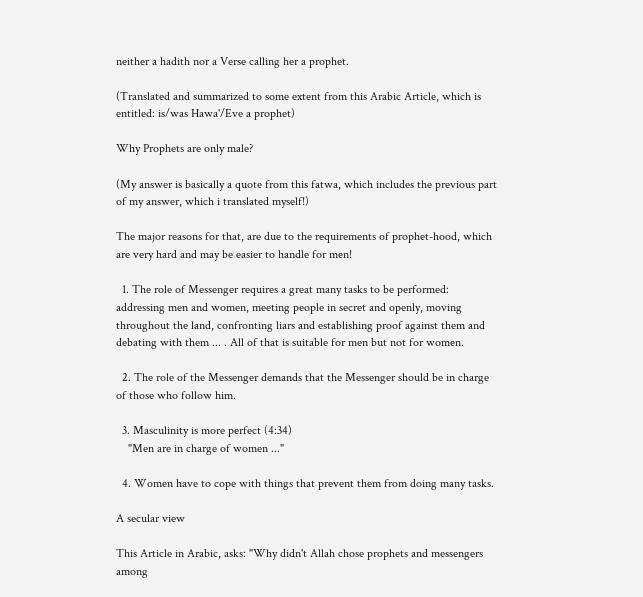neither a hadith nor a Verse calling her a prophet.

(Translated and summarized to some extent from this Arabic Article, which is entitled: is/was Hawa'/Eve a prophet)

Why Prophets are only male?

(My answer is basically a quote from this fatwa, which includes the previous part of my answer, which i translated myself!)

The major reasons for that, are due to the requirements of prophet-hood, which are very hard and may be easier to handle for men!

  1. The role of Messenger requires a great many tasks to be performed: addressing men and women, meeting people in secret and openly, moving throughout the land, confronting liars and establishing proof against them and debating with them ... . All of that is suitable for men but not for women.

  2. The role of the Messenger demands that the Messenger should be in charge of those who follow him.

  3. Masculinity is more perfect (4:34)
    "Men are in charge of women ..."

  4. Women have to cope with things that prevent them from doing many tasks.

A secular view

This Article in Arabic, asks: "Why didn't Allah chose prophets and messengers among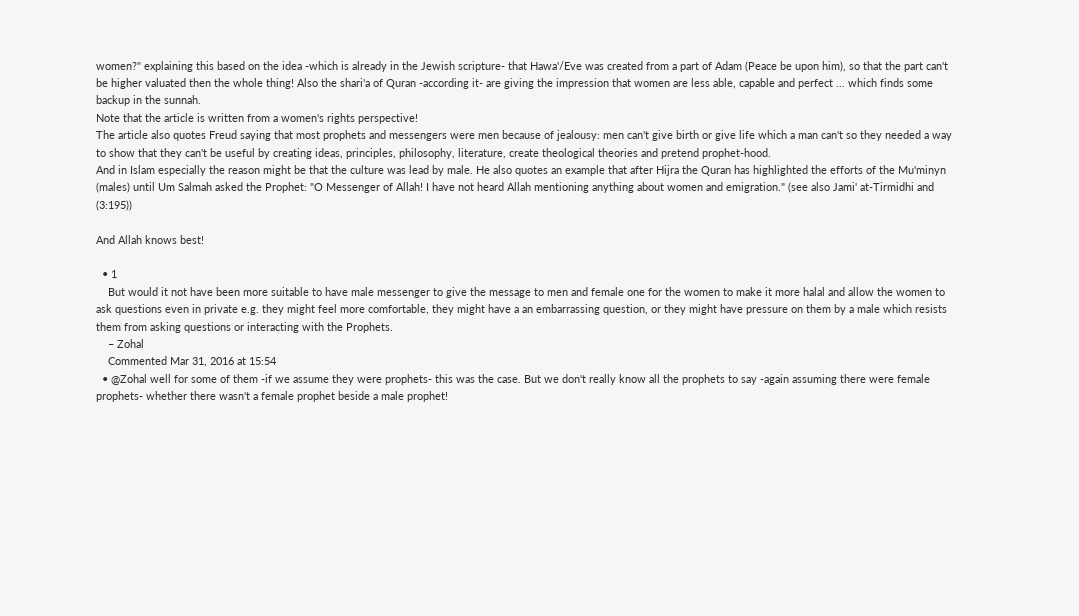women?" explaining this based on the idea -which is already in the Jewish scripture- that Hawa'/Eve was created from a part of Adam (Peace be upon him), so that the part can't be higher valuated then the whole thing! Also the shari'a of Quran -according it- are giving the impression that women are less able, capable and perfect ... which finds some backup in the sunnah.
Note that the article is written from a women's rights perspective!
The article also quotes Freud saying that most prophets and messengers were men because of jealousy: men can't give birth or give life which a man can't so they needed a way to show that they can't be useful by creating ideas, principles, philosophy, literature, create theological theories and pretend prophet-hood.
And in Islam especially the reason might be that the culture was lead by male. He also quotes an example that after Hijra the Quran has highlighted the efforts of the Mu'minyn (males) until Um Salmah asked the Prophet: "O Messenger of Allah! I have not heard Allah mentioning anything about women and emigration." (see also Jami' at-Tirmidhi and (3:195))

And Allah knows best!

  • 1
    But would it not have been more suitable to have male messenger to give the message to men and female one for the women to make it more halal and allow the women to ask questions even in private e.g. they might feel more comfortable, they might have a an embarrassing question, or they might have pressure on them by a male which resists them from asking questions or interacting with the Prophets.
    – Zohal
    Commented Mar 31, 2016 at 15:54
  • @Zohal well for some of them -if we assume they were prophets- this was the case. But we don't really know all the prophets to say -again assuming there were female prophets- whether there wasn't a female prophet beside a male prophet!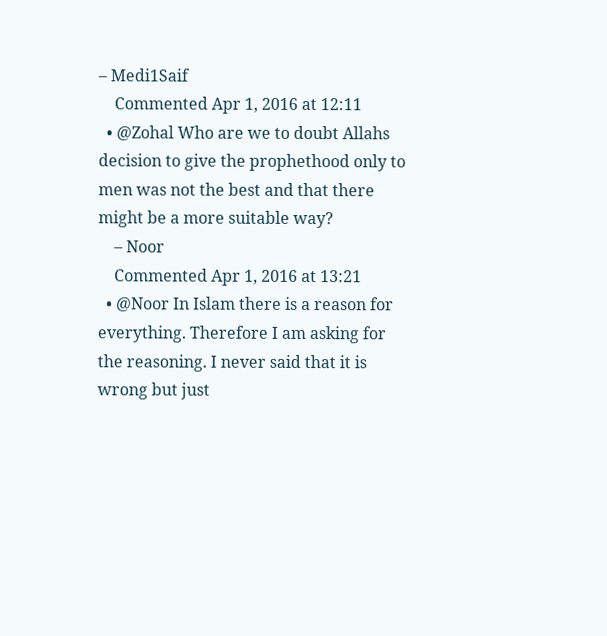– Medi1Saif
    Commented Apr 1, 2016 at 12:11
  • @Zohal Who are we to doubt Allahs decision to give the prophethood only to men was not the best and that there might be a more suitable way?
    – Noor
    Commented Apr 1, 2016 at 13:21
  • @Noor In Islam there is a reason for everything. Therefore I am asking for the reasoning. I never said that it is wrong but just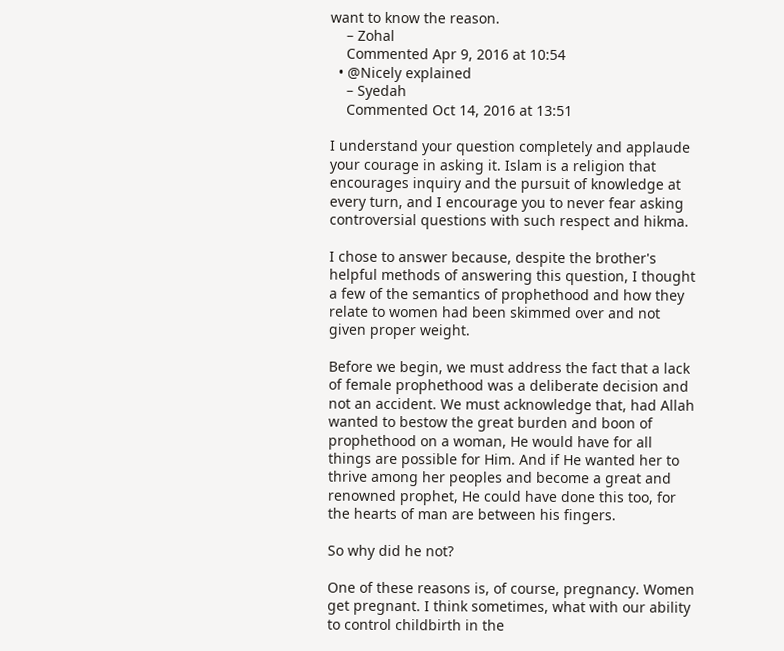want to know the reason.
    – Zohal
    Commented Apr 9, 2016 at 10:54
  • @Nicely explained
    – Syedah
    Commented Oct 14, 2016 at 13:51

I understand your question completely and applaude your courage in asking it. Islam is a religion that encourages inquiry and the pursuit of knowledge at every turn, and I encourage you to never fear asking controversial questions with such respect and hikma.

I chose to answer because, despite the brother's helpful methods of answering this question, I thought a few of the semantics of prophethood and how they relate to women had been skimmed over and not given proper weight.

Before we begin, we must address the fact that a lack of female prophethood was a deliberate decision and not an accident. We must acknowledge that, had Allah wanted to bestow the great burden and boon of prophethood on a woman, He would have for all things are possible for Him. And if He wanted her to thrive among her peoples and become a great and renowned prophet, He could have done this too, for the hearts of man are between his fingers.

So why did he not?

One of these reasons is, of course, pregnancy. Women get pregnant. I think sometimes, what with our ability to control childbirth in the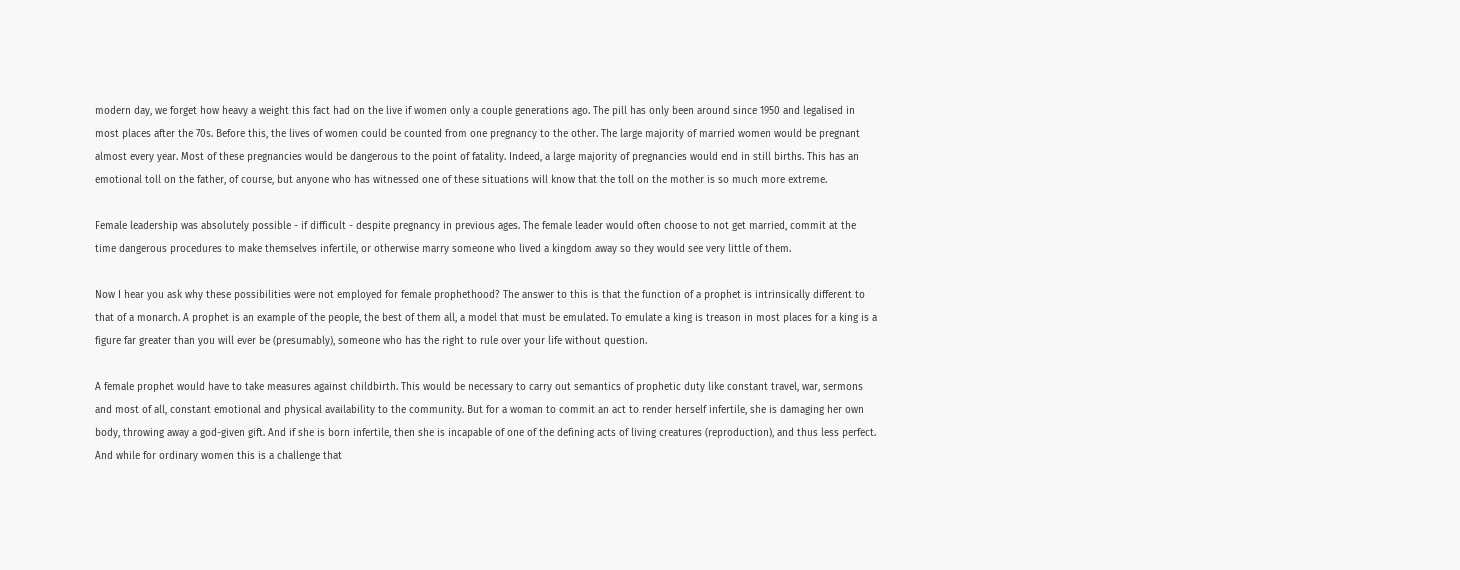modern day, we forget how heavy a weight this fact had on the live if women only a couple generations ago. The pill has only been around since 1950 and legalised in most places after the 70s. Before this, the lives of women could be counted from one pregnancy to the other. The large majority of married women would be pregnant almost every year. Most of these pregnancies would be dangerous to the point of fatality. Indeed, a large majority of pregnancies would end in still births. This has an emotional toll on the father, of course, but anyone who has witnessed one of these situations will know that the toll on the mother is so much more extreme.

Female leadership was absolutely possible - if difficult - despite pregnancy in previous ages. The female leader would often choose to not get married, commit at the time dangerous procedures to make themselves infertile, or otherwise marry someone who lived a kingdom away so they would see very little of them.

Now I hear you ask why these possibilities were not employed for female prophethood? The answer to this is that the function of a prophet is intrinsically different to that of a monarch. A prophet is an example of the people, the best of them all, a model that must be emulated. To emulate a king is treason in most places for a king is a figure far greater than you will ever be (presumably), someone who has the right to rule over your life without question.

A female prophet would have to take measures against childbirth. This would be necessary to carry out semantics of prophetic duty like constant travel, war, sermons and most of all, constant emotional and physical availability to the community. But for a woman to commit an act to render herself infertile, she is damaging her own body, throwing away a god-given gift. And if she is born infertile, then she is incapable of one of the defining acts of living creatures (reproduction), and thus less perfect. And while for ordinary women this is a challenge that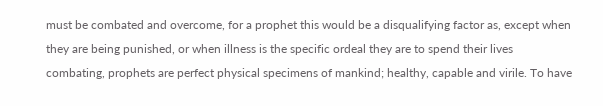must be combated and overcome, for a prophet this would be a disqualifying factor as, except when they are being punished, or when illness is the specific ordeal they are to spend their lives combating, prophets are perfect physical specimens of mankind; healthy, capable and virile. To have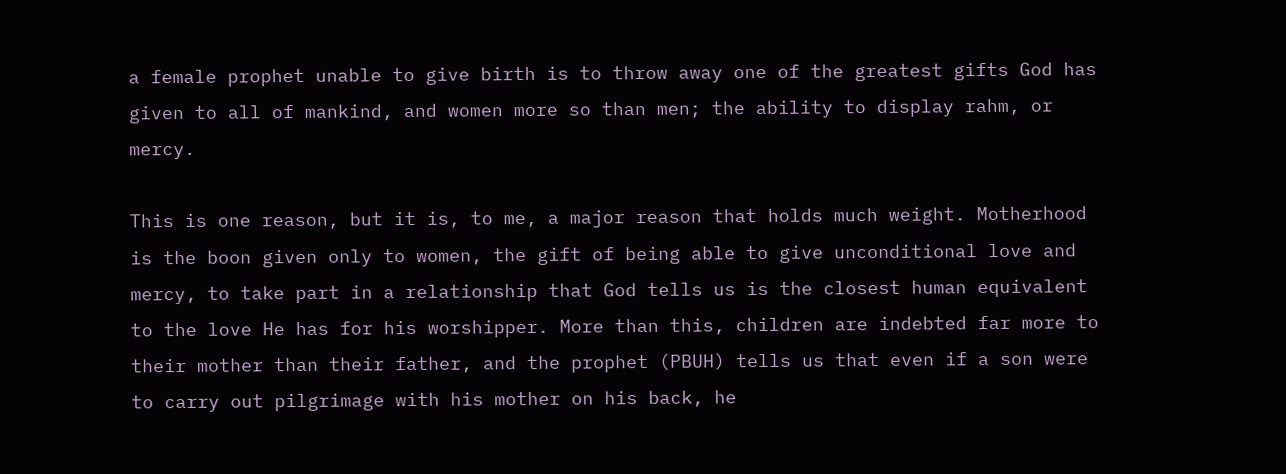a female prophet unable to give birth is to throw away one of the greatest gifts God has given to all of mankind, and women more so than men; the ability to display rahm, or mercy.

This is one reason, but it is, to me, a major reason that holds much weight. Motherhood is the boon given only to women, the gift of being able to give unconditional love and mercy, to take part in a relationship that God tells us is the closest human equivalent to the love He has for his worshipper. More than this, children are indebted far more to their mother than their father, and the prophet (PBUH) tells us that even if a son were to carry out pilgrimage with his mother on his back, he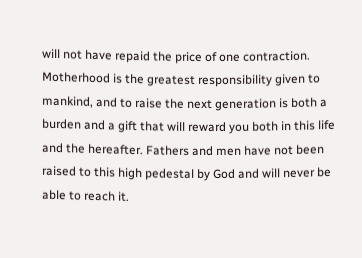will not have repaid the price of one contraction. Motherhood is the greatest responsibility given to mankind, and to raise the next generation is both a burden and a gift that will reward you both in this life and the hereafter. Fathers and men have not been raised to this high pedestal by God and will never be able to reach it.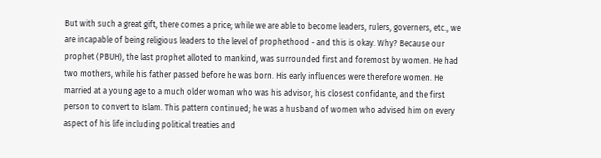But with such a great gift, there comes a price; while we are able to become leaders, rulers, governers, etc., we are incapable of being religious leaders to the level of prophethood - and this is okay. Why? Because our prophet (PBUH), the last prophet alloted to mankind, was surrounded first and foremost by women. He had two mothers, while his father passed before he was born. His early influences were therefore women. He married at a young age to a much older woman who was his advisor, his closest confidante, and the first person to convert to Islam. This pattern continued; he was a husband of women who advised him on every aspect of his life including political treaties and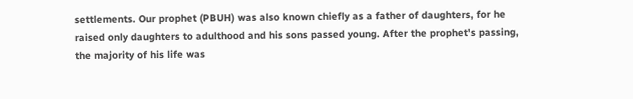settlements. Our prophet (PBUH) was also known chiefly as a father of daughters, for he raised only daughters to adulthood and his sons passed young. After the prophet's passing, the majority of his life was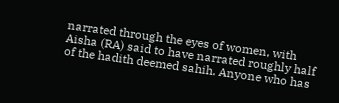narrated through the eyes of women, with Aisha (RA) said to have narrated roughly half of the hadith deemed sahih. Anyone who has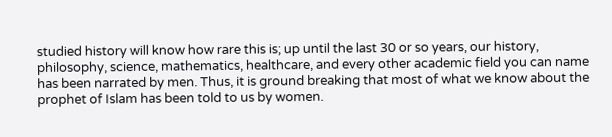studied history will know how rare this is; up until the last 30 or so years, our history, philosophy, science, mathematics, healthcare, and every other academic field you can name has been narrated by men. Thus, it is ground breaking that most of what we know about the prophet of Islam has been told to us by women.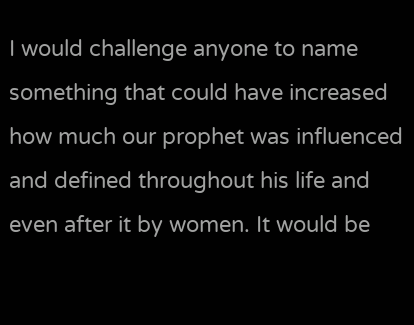I would challenge anyone to name something that could have increased how much our prophet was influenced and defined throughout his life and even after it by women. It would be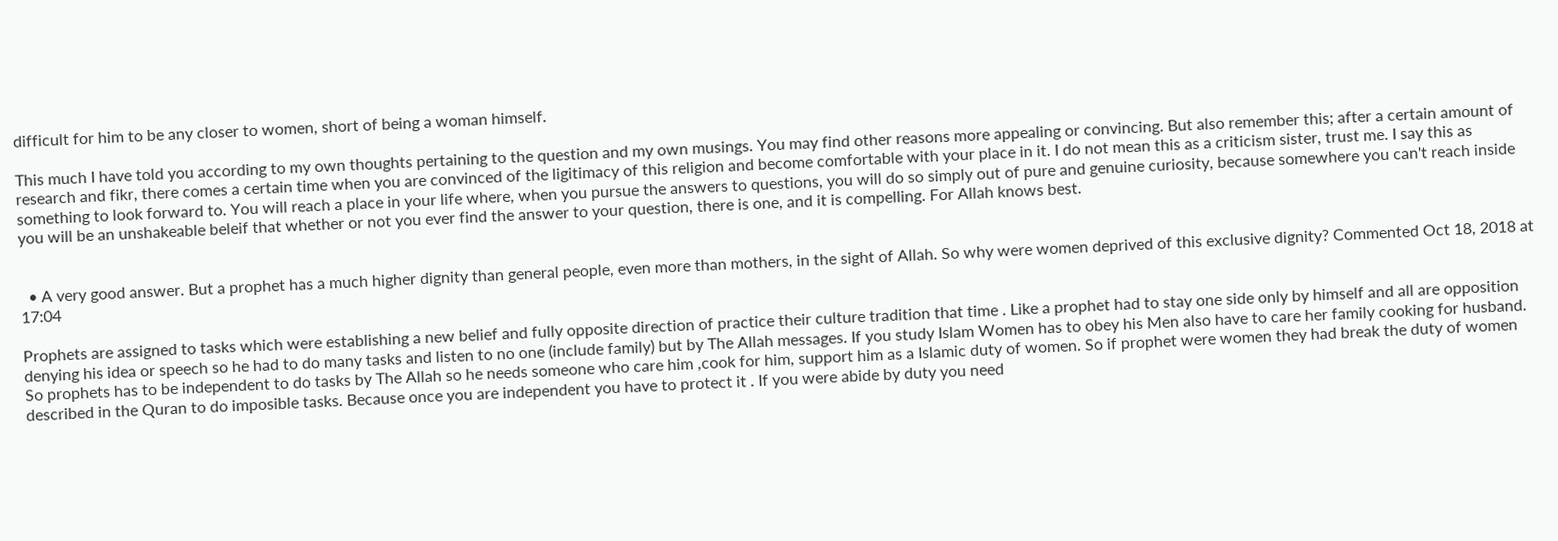difficult for him to be any closer to women, short of being a woman himself.

This much I have told you according to my own thoughts pertaining to the question and my own musings. You may find other reasons more appealing or convincing. But also remember this; after a certain amount of research and fikr, there comes a certain time when you are convinced of the ligitimacy of this religion and become comfortable with your place in it. I do not mean this as a criticism sister, trust me. I say this as something to look forward to. You will reach a place in your life where, when you pursue the answers to questions, you will do so simply out of pure and genuine curiosity, because somewhere you can't reach inside you will be an unshakeable beleif that whether or not you ever find the answer to your question, there is one, and it is compelling. For Allah knows best.


  • A very good answer. But a prophet has a much higher dignity than general people, even more than mothers, in the sight of Allah. So why were women deprived of this exclusive dignity? Commented Oct 18, 2018 at 17:04

Prophets are assigned to tasks which were establishing a new belief and fully opposite direction of practice their culture tradition that time . Like a prophet had to stay one side only by himself and all are opposition denying his idea or speech so he had to do many tasks and listen to no one (include family) but by The Allah messages. If you study Islam Women has to obey his Men also have to care her family cooking for husband. So prophets has to be independent to do tasks by The Allah so he needs someone who care him ,cook for him, support him as a Islamic duty of women. So if prophet were women they had break the duty of women described in the Quran to do imposible tasks. Because once you are independent you have to protect it . If you were abide by duty you need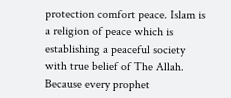protection comfort peace. Islam is a religion of peace which is establishing a peaceful society with true belief of The Allah. Because every prophet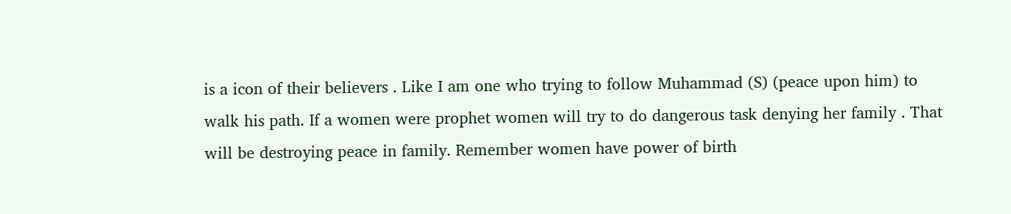is a icon of their believers . Like I am one who trying to follow Muhammad (S) (peace upon him) to walk his path. If a women were prophet women will try to do dangerous task denying her family . That will be destroying peace in family. Remember women have power of birth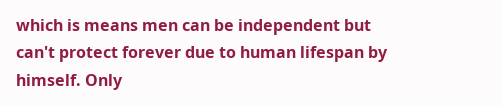which is means men can be independent but can't protect forever due to human lifespan by himself. Only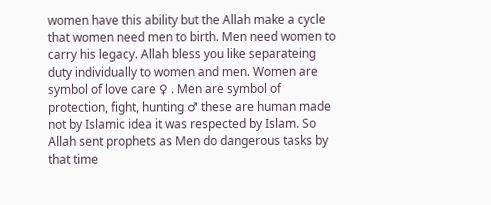women have this ability but the Allah make a cycle that women need men to birth. Men need women to carry his legacy. Allah bless you like separateing duty individually to women and men. Women are symbol of love care ♀ . Men are symbol of protection, fight, hunting ♂ these are human made not by Islamic idea it was respected by Islam. So Allah sent prophets as Men do dangerous tasks by that time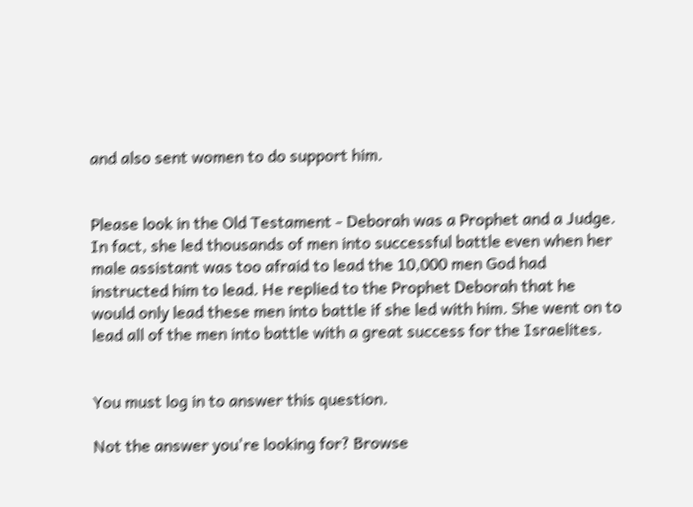and also sent women to do support him.


Please look in the Old Testament - Deborah was a Prophet and a Judge. In fact, she led thousands of men into successful battle even when her male assistant was too afraid to lead the 10,000 men God had instructed him to lead. He replied to the Prophet Deborah that he would only lead these men into battle if she led with him. She went on to lead all of the men into battle with a great success for the Israelites.


You must log in to answer this question.

Not the answer you're looking for? Browse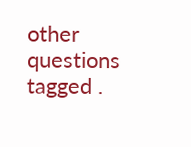other questions tagged .